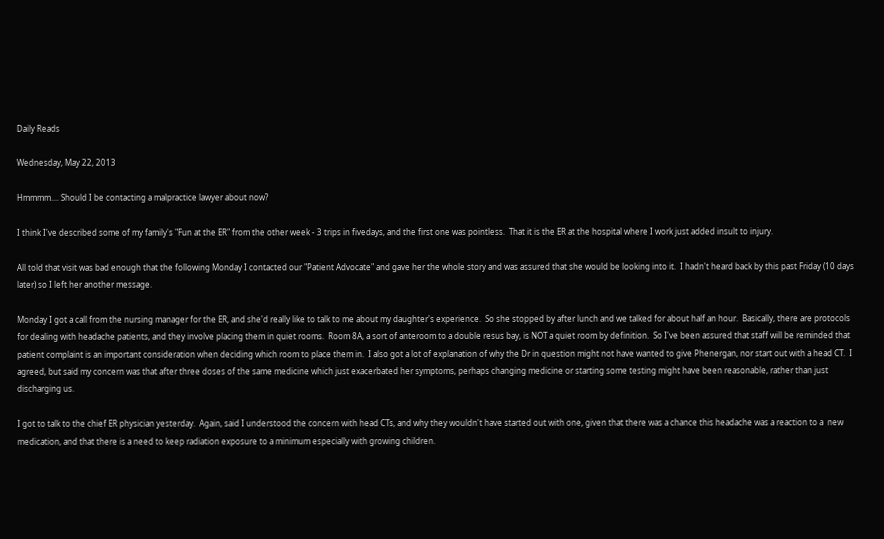Daily Reads

Wednesday, May 22, 2013

Hmmmm.... Should I be contacting a malpractice lawyer about now?

I think I've described some of my family's "Fun at the ER" from the other week - 3 trips in fivedays, and the first one was pointless.  That it is the ER at the hospital where I work just added insult to injury.

All told that visit was bad enough that the following Monday I contacted our "Patient Advocate" and gave her the whole story and was assured that she would be looking into it.  I hadn't heard back by this past Friday (10 days later) so I left her another message.

Monday I got a call from the nursing manager for the ER, and she'd really like to talk to me about my daughter's experience.  So she stopped by after lunch and we talked for about half an hour.  Basically, there are protocols for dealing with headache patients, and they involve placing them in quiet rooms.  Room 8A, a sort of anteroom to a double resus bay, is NOT a quiet room by definition.  So I've been assured that staff will be reminded that patient complaint is an important consideration when deciding which room to place them in.  I also got a lot of explanation of why the Dr in question might not have wanted to give Phenergan, nor start out with a head CT.  I agreed, but said my concern was that after three doses of the same medicine which just exacerbated her symptoms, perhaps changing medicine or starting some testing might have been reasonable, rather than just discharging us.

I got to talk to the chief ER physician yesterday.  Again, said I understood the concern with head CTs, and why they wouldn't have started out with one, given that there was a chance this headache was a reaction to a  new medication, and that there is a need to keep radiation exposure to a minimum especially with growing children.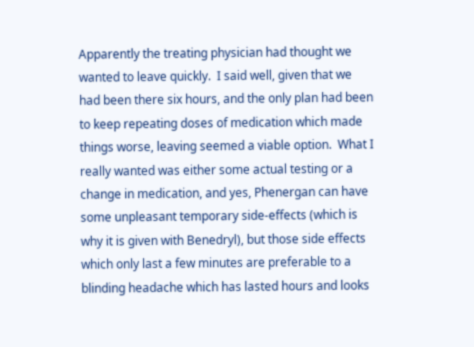Apparently the treating physician had thought we wanted to leave quickly.  I said well, given that we had been there six hours, and the only plan had been to keep repeating doses of medication which made things worse, leaving seemed a viable option.  What I really wanted was either some actual testing or a change in medication, and yes, Phenergan can have some unpleasant temporary side-effects (which is why it is given with Benedryl), but those side effects which only last a few minutes are preferable to a blinding headache which has lasted hours and looks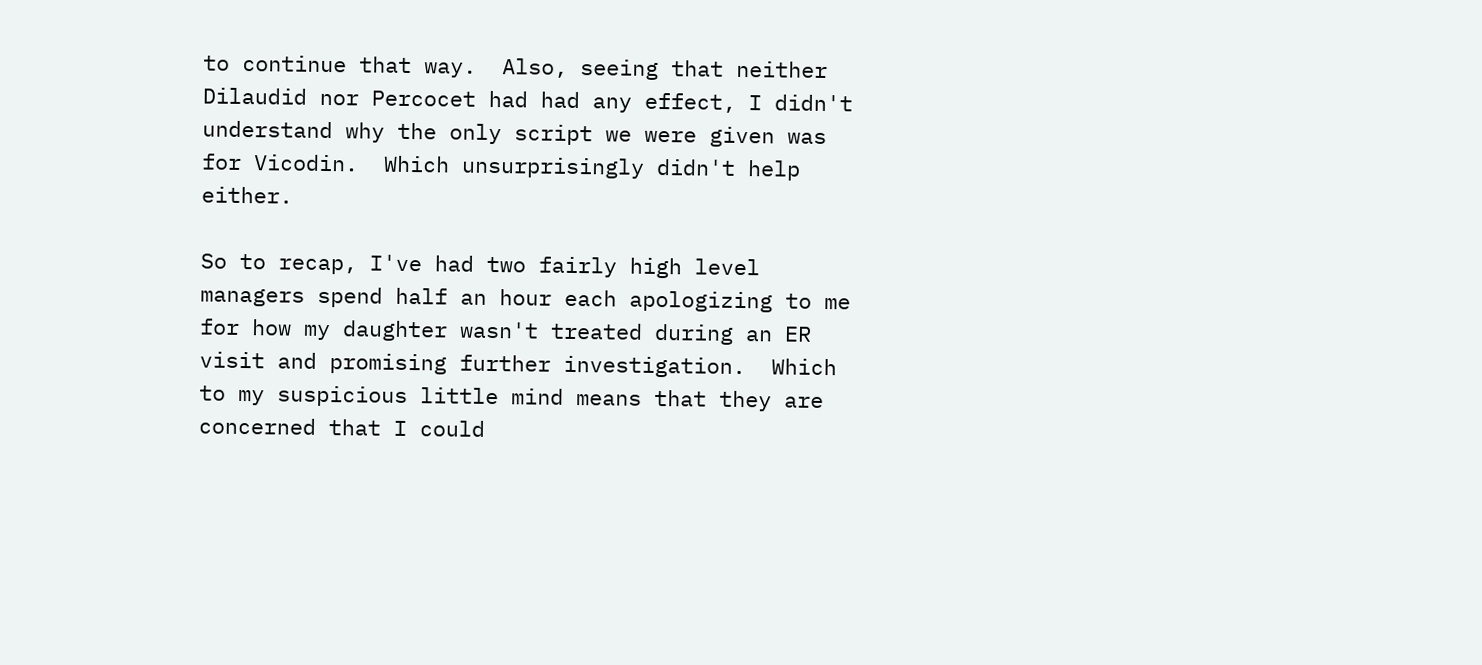to continue that way.  Also, seeing that neither Dilaudid nor Percocet had had any effect, I didn't understand why the only script we were given was for Vicodin.  Which unsurprisingly didn't help either.

So to recap, I've had two fairly high level managers spend half an hour each apologizing to me for how my daughter wasn't treated during an ER visit and promising further investigation.  Which to my suspicious little mind means that they are concerned that I could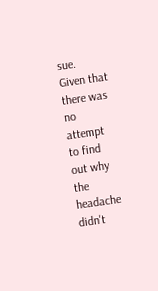sue.  Given that there was no attempt to find out why the headache didn't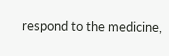respond to the medicine,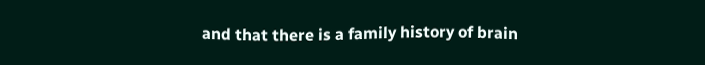and that there is a family history of brain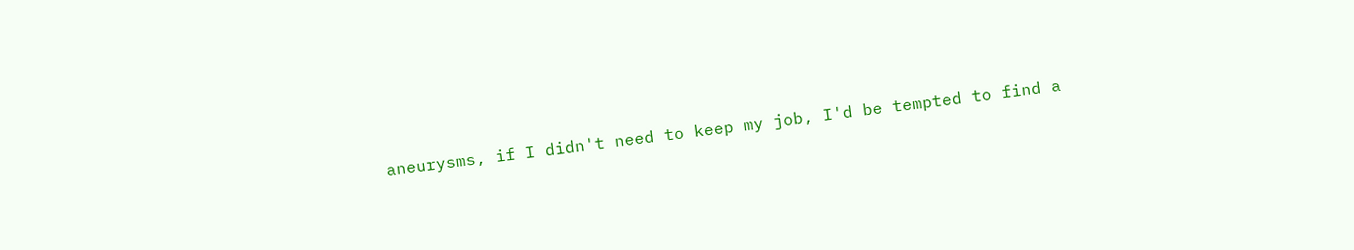aneurysms, if I didn't need to keep my job, I'd be tempted to find a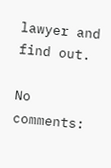lawyer and find out.

No comments: